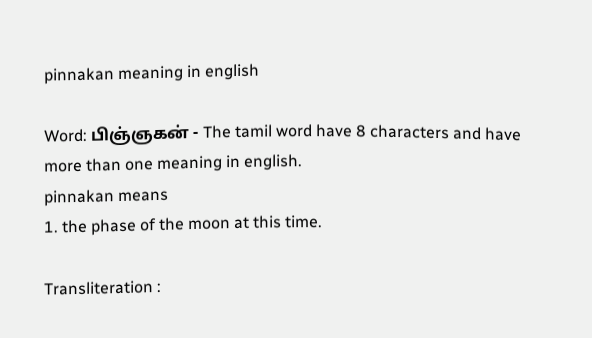pinnakan meaning in english

Word: பிஞ்ஞகன் - The tamil word have 8 characters and have more than one meaning in english.
pinnakan means
1. the phase of the moon at this time.

Transliteration :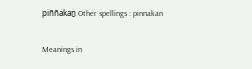piññakaṉ Other spellings : pinnakan

Meanings in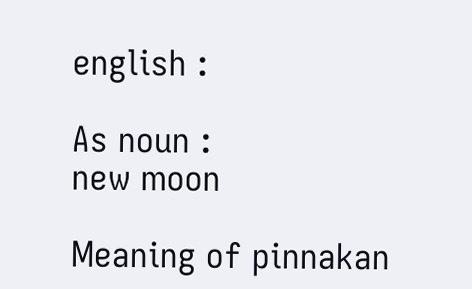english :

As noun :
new moon

Meaning of pinnakan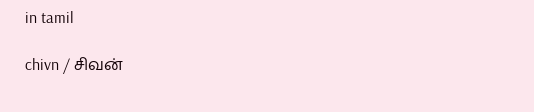in tamil

chivn / சிவன்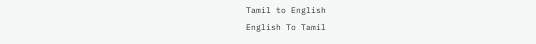Tamil to English
English To Tamil